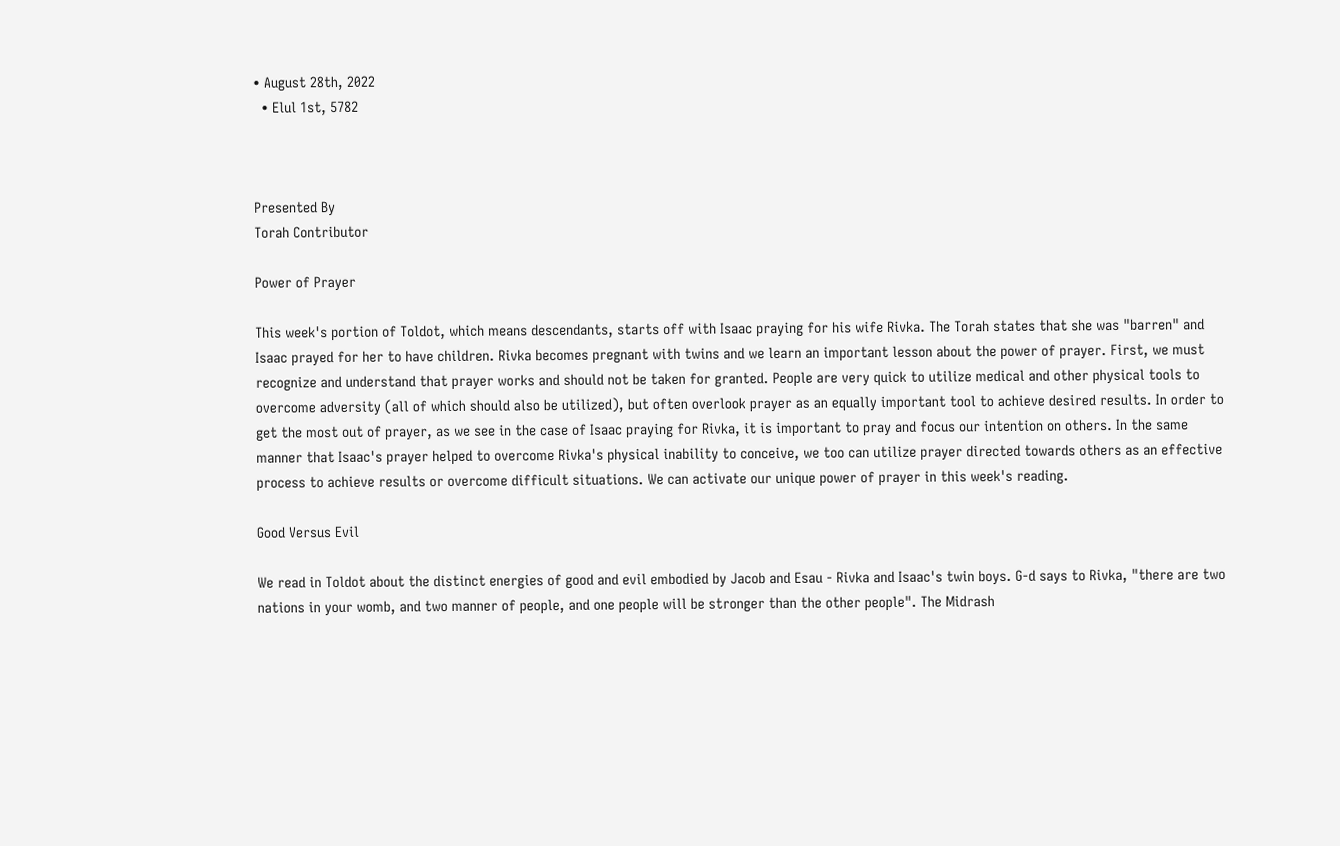• August 28th, 2022
  • Elul 1st, 5782



Presented By
Torah Contributor

Power of Prayer

This week's portion of Toldot, which means descendants, starts off with Isaac praying for his wife Rivka. The Torah states that she was "barren" and Isaac prayed for her to have children. Rivka becomes pregnant with twins and we learn an important lesson about the power of prayer. First, we must recognize and understand that prayer works and should not be taken for granted. People are very quick to utilize medical and other physical tools to overcome adversity (all of which should also be utilized), but often overlook prayer as an equally important tool to achieve desired results. In order to get the most out of prayer, as we see in the case of Isaac praying for Rivka, it is important to pray and focus our intention on others. In the same manner that Isaac's prayer helped to overcome Rivka's physical inability to conceive, we too can utilize prayer directed towards others as an effective process to achieve results or overcome difficult situations. We can activate our unique power of prayer in this week's reading.

Good Versus Evil

We read in Toldot about the distinct energies of good and evil embodied by Jacob and Esau - Rivka and Isaac's twin boys. G-d says to Rivka, "there are two nations in your womb, and two manner of people, and one people will be stronger than the other people". The Midrash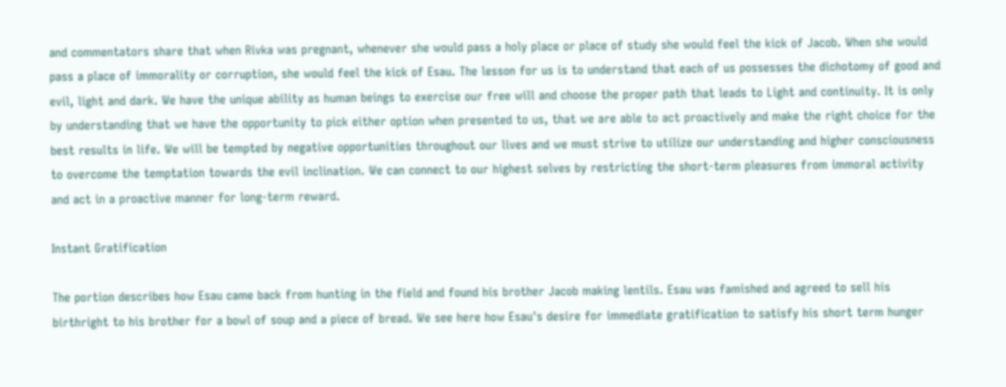and commentators share that when Rivka was pregnant, whenever she would pass a holy place or place of study she would feel the kick of Jacob. When she would pass a place of immorality or corruption, she would feel the kick of Esau. The lesson for us is to understand that each of us possesses the dichotomy of good and evil, light and dark. We have the unique ability as human beings to exercise our free will and choose the proper path that leads to Light and continuity. It is only by understanding that we have the opportunity to pick either option when presented to us, that we are able to act proactively and make the right choice for the best results in life. We will be tempted by negative opportunities throughout our lives and we must strive to utilize our understanding and higher consciousness to overcome the temptation towards the evil inclination. We can connect to our highest selves by restricting the short-term pleasures from immoral activity and act in a proactive manner for long-term reward.

Instant Gratification

The portion describes how Esau came back from hunting in the field and found his brother Jacob making lentils. Esau was famished and agreed to sell his birthright to his brother for a bowl of soup and a piece of bread. We see here how Esau's desire for immediate gratification to satisfy his short term hunger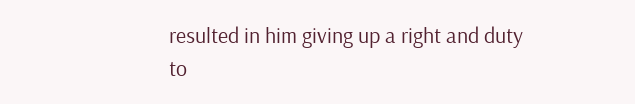resulted in him giving up a right and duty to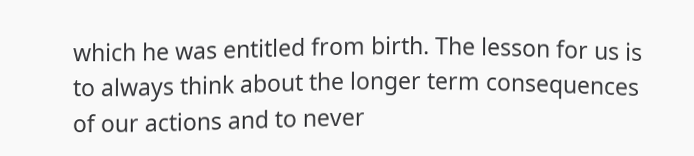which he was entitled from birth. The lesson for us is to always think about the longer term consequences of our actions and to never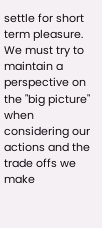settle for short term pleasure. We must try to maintain a perspective on the "big picture" when considering our actions and the trade offs we make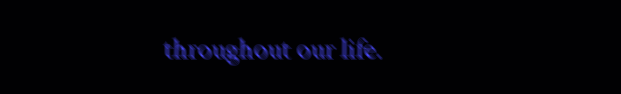throughout our life.